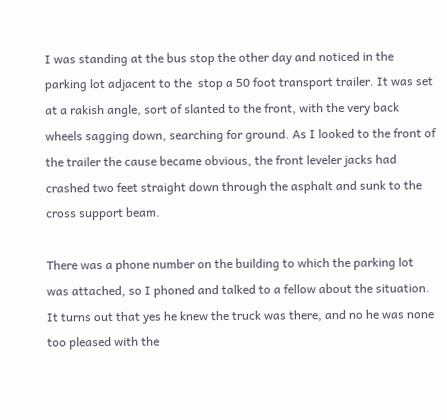I was standing at the bus stop the other day and noticed in the parking lot adjacent to the  stop a 50 foot transport trailer. It was set at a rakish angle, sort of slanted to the front, with the very back wheels sagging down, searching for ground. As I looked to the front of the trailer the cause became obvious, the front leveler jacks had crashed two feet straight down through the asphalt and sunk to the cross support beam.

There was a phone number on the building to which the parking lot was attached, so I phoned and talked to a fellow about the situation. It turns out that yes he knew the truck was there, and no he was none too pleased with the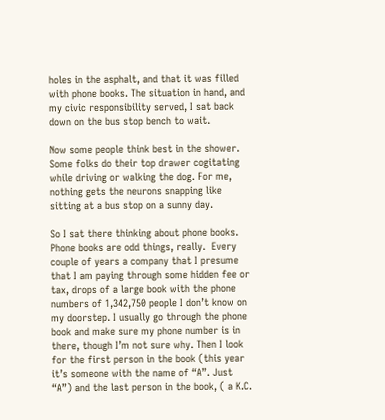holes in the asphalt, and that it was filled with phone books. The situation in hand, and my civic responsibility served, I sat back down on the bus stop bench to wait.

Now some people think best in the shower. Some folks do their top drawer cogitating while driving or walking the dog. For me, nothing gets the neurons snapping like sitting at a bus stop on a sunny day.

So I sat there thinking about phone books. Phone books are odd things, really.  Every couple of years a company that I presume that I am paying through some hidden fee or tax, drops of a large book with the phone numbers of 1,342,750 people I don’t know on my doorstep. I usually go through the phone book and make sure my phone number is in there, though I’m not sure why. Then I look for the first person in the book (this year it’s someone with the name of “A”. Just “A”) and the last person in the book, ( a K.C.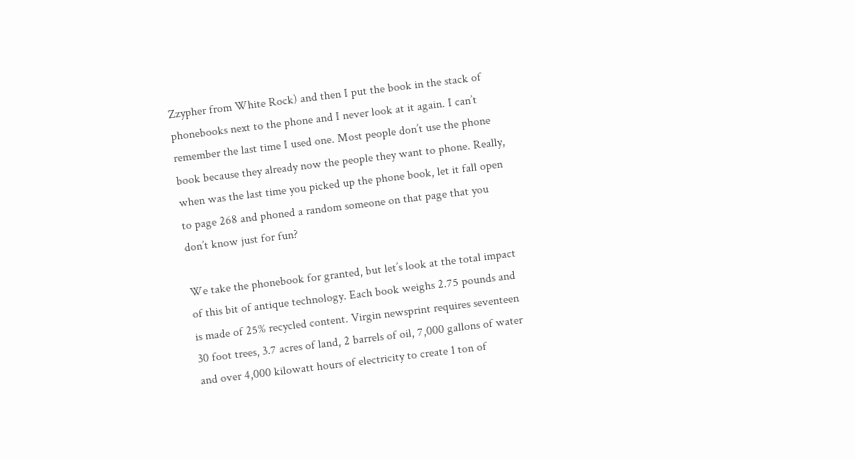Zzypher from White Rock) and then I put the book in the stack of phonebooks next to the phone and I never look at it again. I can’t remember the last time I used one. Most people don’t use the phone book because they already now the people they want to phone. Really, when was the last time you picked up the phone book, let it fall open to page 268 and phoned a random someone on that page that you don’t know just for fun?

We take the phonebook for granted, but let’s look at the total impact of this bit of antique technology. Each book weighs 2.75 pounds and is made of 25% recycled content. Virgin newsprint requires seventeen 30 foot trees, 3.7 acres of land, 2 barrels of oil, 7,000 gallons of water and over 4,000 kilowatt hours of electricity to create 1 ton of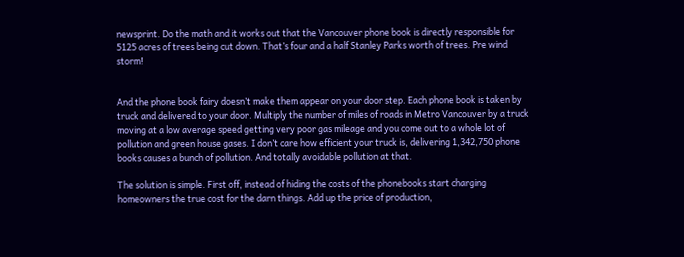newsprint. Do the math and it works out that the Vancouver phone book is directly responsible for 5125 acres of trees being cut down. That’s four and a half Stanley Parks worth of trees. Pre wind storm!


And the phone book fairy doesn’t make them appear on your door step. Each phone book is taken by truck and delivered to your door. Multiply the number of miles of roads in Metro Vancouver by a truck moving at a low average speed getting very poor gas mileage and you come out to a whole lot of pollution and green house gases. I don’t care how efficient your truck is, delivering 1,342,750 phone books causes a bunch of pollution. And totally avoidable pollution at that.

The solution is simple. First off, instead of hiding the costs of the phonebooks start charging homeowners the true cost for the darn things. Add up the price of production,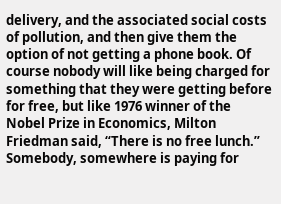delivery, and the associated social costs of pollution, and then give them the option of not getting a phone book. Of course nobody will like being charged for something that they were getting before for free, but like 1976 winner of the Nobel Prize in Economics, Milton Friedman said, “There is no free lunch.” Somebody, somewhere is paying for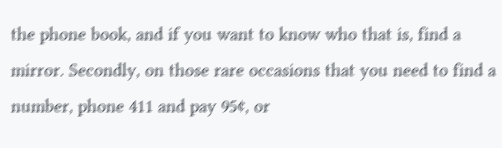the phone book, and if you want to know who that is, find a mirror. Secondly, on those rare occasions that you need to find a number, phone 411 and pay 95¢, or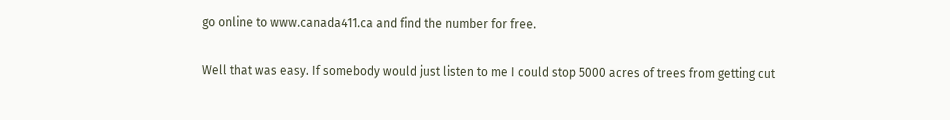go online to www.canada411.ca and find the number for free.

Well that was easy. If somebody would just listen to me I could stop 5000 acres of trees from getting cut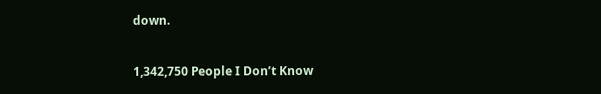down.

1,342,750 People I Don’t Know